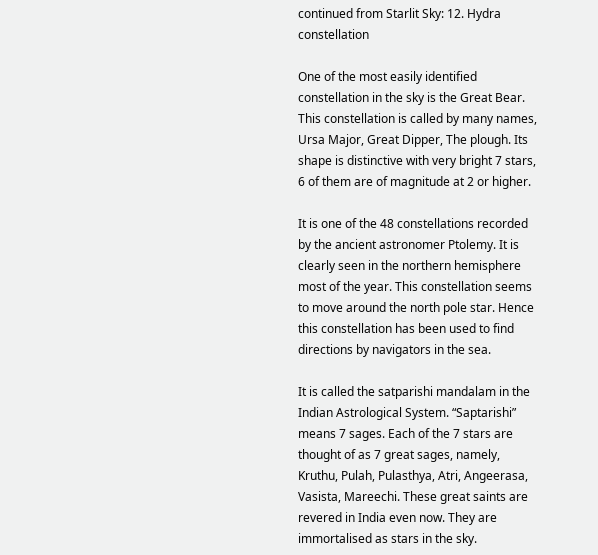continued from Starlit Sky: 12. Hydra constellation

One of the most easily identified constellation in the sky is the Great Bear. This constellation is called by many names, Ursa Major, Great Dipper, The plough. Its shape is distinctive with very bright 7 stars, 6 of them are of magnitude at 2 or higher.

It is one of the 48 constellations recorded by the ancient astronomer Ptolemy. It is clearly seen in the northern hemisphere most of the year. This constellation seems to move around the north pole star. Hence this constellation has been used to find directions by navigators in the sea.

It is called the satparishi mandalam in the Indian Astrological System. “Saptarishi” means 7 sages. Each of the 7 stars are thought of as 7 great sages, namely, Kruthu, Pulah, Pulasthya, Atri, Angeerasa, Vasista, Mareechi. These great saints are revered in India even now. They are immortalised as stars in the sky.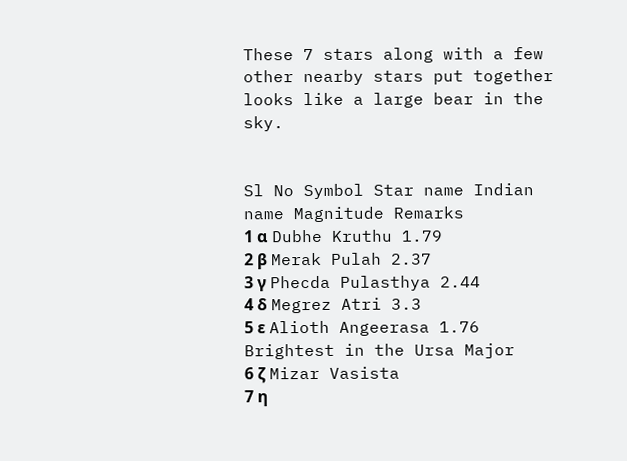These 7 stars along with a few other nearby stars put together looks like a large bear in the sky.


Sl No Symbol Star name Indian name Magnitude Remarks
1 α Dubhe Kruthu 1.79
2 β Merak Pulah 2.37
3 γ Phecda Pulasthya 2.44
4 δ Megrez Atri 3.3
5 ε Alioth Angeerasa 1.76 Brightest in the Ursa Major
6 ζ Mizar Vasista
7 η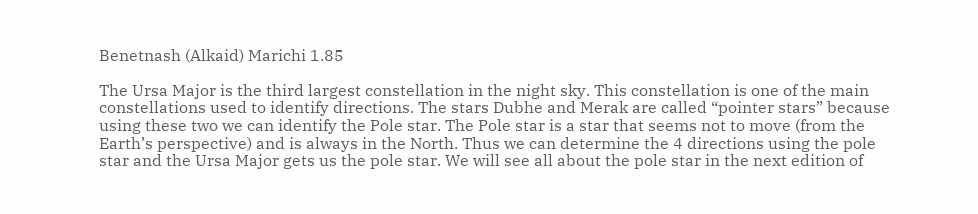Benetnash (Alkaid) Marichi 1.85

The Ursa Major is the third largest constellation in the night sky. This constellation is one of the main constellations used to identify directions. The stars Dubhe and Merak are called “pointer stars” because using these two we can identify the Pole star. The Pole star is a star that seems not to move (from the Earth’s perspective) and is always in the North. Thus we can determine the 4 directions using the pole star and the Ursa Major gets us the pole star. We will see all about the pole star in the next edition of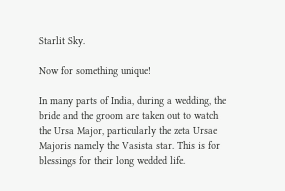Starlit Sky.

Now for something unique!

In many parts of India, during a wedding, the bride and the groom are taken out to watch the Ursa Major, particularly the zeta Ursae Majoris namely the Vasista star. This is for blessings for their long wedded life.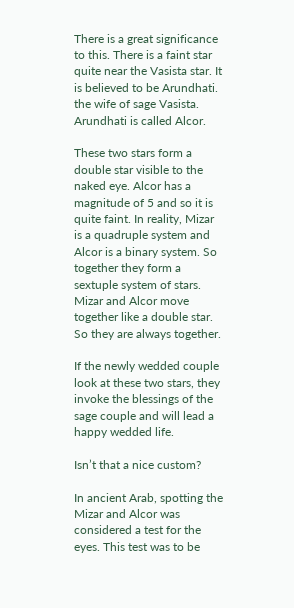There is a great significance to this. There is a faint star quite near the Vasista star. It is believed to be Arundhati. the wife of sage Vasista. Arundhati is called Alcor.

These two stars form a double star visible to the naked eye. Alcor has a magnitude of 5 and so it is quite faint. In reality, Mizar is a quadruple system and Alcor is a binary system. So together they form a sextuple system of stars. Mizar and Alcor move together like a double star. So they are always together.

If the newly wedded couple look at these two stars, they invoke the blessings of the sage couple and will lead a happy wedded life.

Isn’t that a nice custom?

In ancient Arab, spotting the Mizar and Alcor was considered a test for the eyes. This test was to be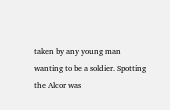taken by any young man wanting to be a soldier. Spotting the Alcor was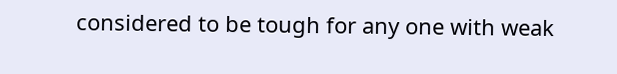considered to be tough for any one with weak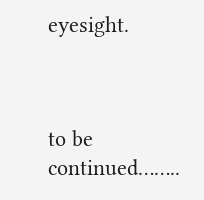eyesight.



to be continued……..